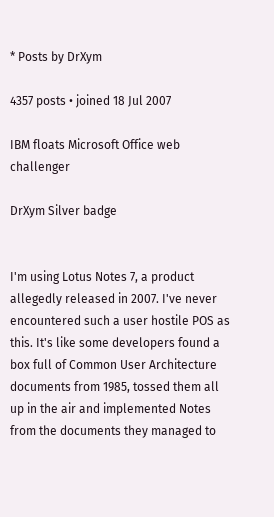* Posts by DrXym

4357 posts • joined 18 Jul 2007

IBM floats Microsoft Office web challenger

DrXym Silver badge


I'm using Lotus Notes 7, a product allegedly released in 2007. I've never encountered such a user hostile POS as this. It's like some developers found a box full of Common User Architecture documents from 1985, tossed them all up in the air and implemented Notes from the documents they managed to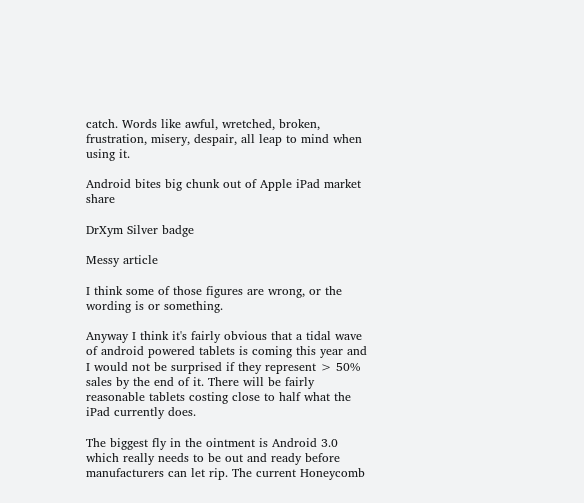catch. Words like awful, wretched, broken, frustration, misery, despair, all leap to mind when using it.

Android bites big chunk out of Apple iPad market share

DrXym Silver badge

Messy article

I think some of those figures are wrong, or the wording is or something.

Anyway I think it's fairly obvious that a tidal wave of android powered tablets is coming this year and I would not be surprised if they represent > 50% sales by the end of it. There will be fairly reasonable tablets costing close to half what the iPad currently does.

The biggest fly in the ointment is Android 3.0 which really needs to be out and ready before manufacturers can let rip. The current Honeycomb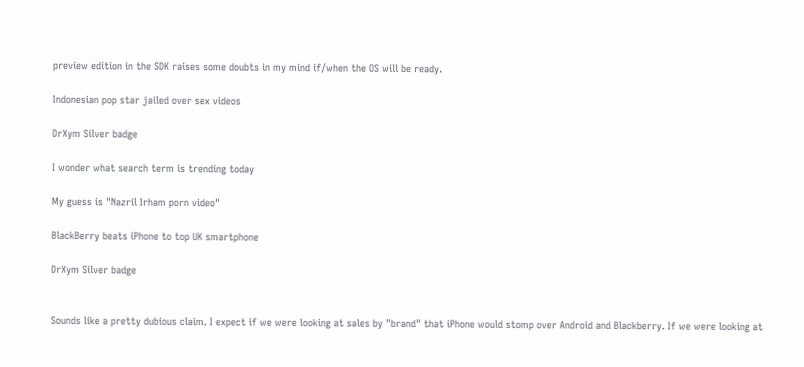preview edition in the SDK raises some doubts in my mind if/when the OS will be ready.

Indonesian pop star jailed over sex videos

DrXym Silver badge

I wonder what search term is trending today

My guess is "Nazril Irham porn video"

BlackBerry beats iPhone to top UK smartphone

DrXym Silver badge


Sounds like a pretty dubious claim. I expect if we were looking at sales by "brand" that iPhone would stomp over Android and Blackberry. If we were looking at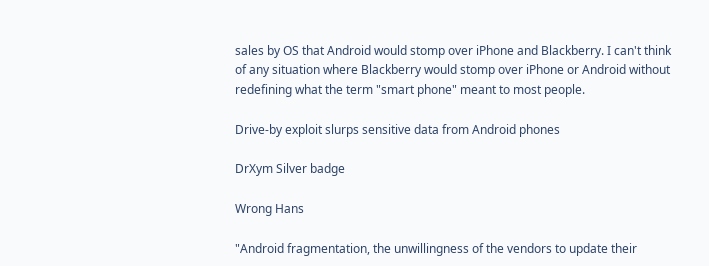sales by OS that Android would stomp over iPhone and Blackberry. I can't think of any situation where Blackberry would stomp over iPhone or Android without redefining what the term "smart phone" meant to most people.

Drive-by exploit slurps sensitive data from Android phones

DrXym Silver badge

Wrong Hans

"Android fragmentation, the unwillingness of the vendors to update their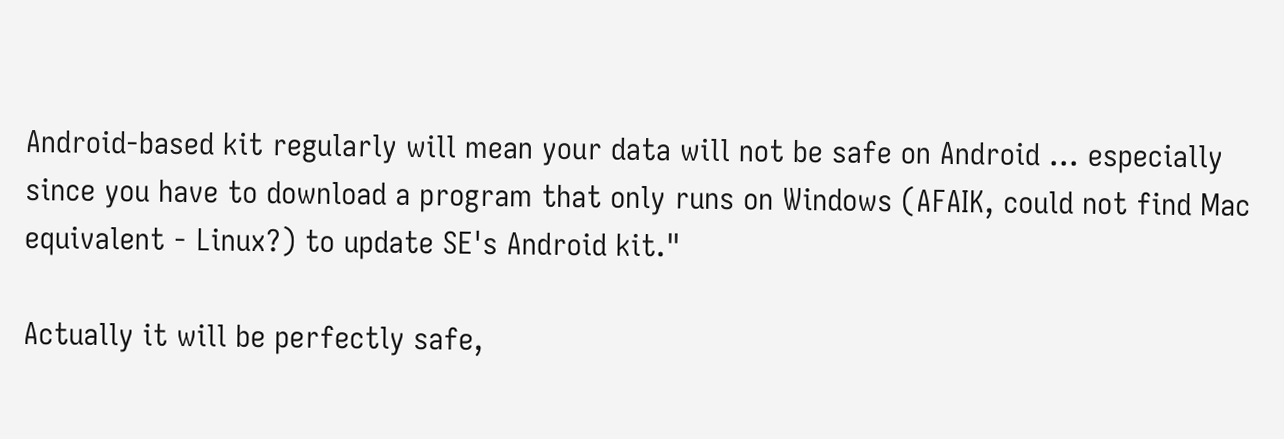Android-based kit regularly will mean your data will not be safe on Android ... especially since you have to download a program that only runs on Windows (AFAIK, could not find Mac equivalent - Linux?) to update SE's Android kit."

Actually it will be perfectly safe,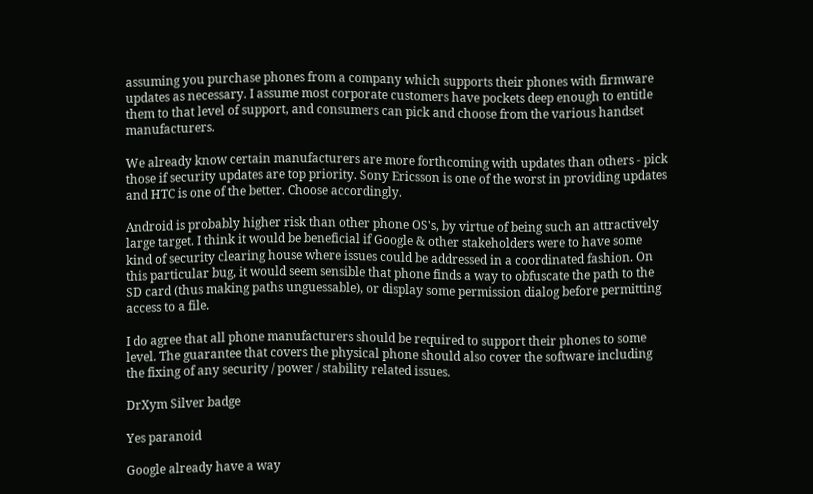assuming you purchase phones from a company which supports their phones with firmware updates as necessary. I assume most corporate customers have pockets deep enough to entitle them to that level of support, and consumers can pick and choose from the various handset manufacturers.

We already know certain manufacturers are more forthcoming with updates than others - pick those if security updates are top priority. Sony Ericsson is one of the worst in providing updates and HTC is one of the better. Choose accordingly.

Android is probably higher risk than other phone OS's, by virtue of being such an attractively large target. I think it would be beneficial if Google & other stakeholders were to have some kind of security clearing house where issues could be addressed in a coordinated fashion. On this particular bug, it would seem sensible that phone finds a way to obfuscate the path to the SD card (thus making paths unguessable), or display some permission dialog before permitting access to a file.

I do agree that all phone manufacturers should be required to support their phones to some level. The guarantee that covers the physical phone should also cover the software including the fixing of any security / power / stability related issues.

DrXym Silver badge

Yes paranoid

Google already have a way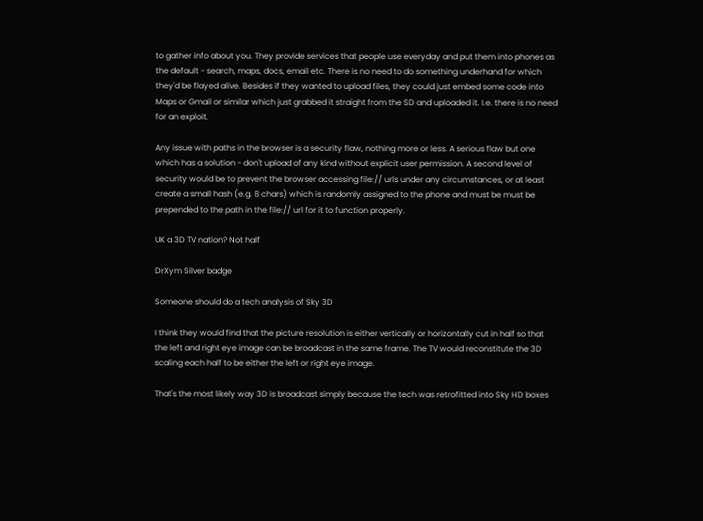to gather info about you. They provide services that people use everyday and put them into phones as the default - search, maps, docs, email etc. There is no need to do something underhand for which they'd be flayed alive. Besides if they wanted to upload files, they could just embed some code into Maps or Gmail or similar which just grabbed it straight from the SD and uploaded it. I.e. there is no need for an exploit.

Any issue with paths in the browser is a security flaw, nothing more or less. A serious flaw but one which has a solution - don't upload of any kind without explicit user permission. A second level of security would be to prevent the browser accessing file:// urls under any circumstances, or at least create a small hash (e.g. 8 chars) which is randomly assigned to the phone and must be must be prepended to the path in the file:// url for it to function properly.

UK a 3D TV nation? Not half

DrXym Silver badge

Someone should do a tech analysis of Sky 3D

I think they would find that the picture resolution is either vertically or horizontally cut in half so that the left and right eye image can be broadcast in the same frame. The TV would reconstitute the 3D scaling each half to be either the left or right eye image.

That's the most likely way 3D is broadcast simply because the tech was retrofitted into Sky HD boxes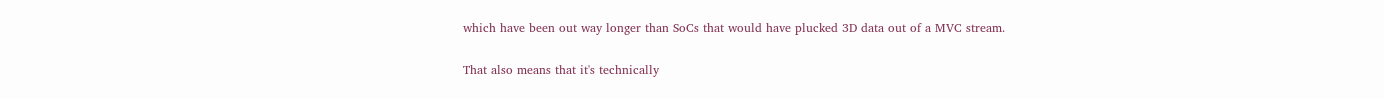which have been out way longer than SoCs that would have plucked 3D data out of a MVC stream.

That also means that it's technically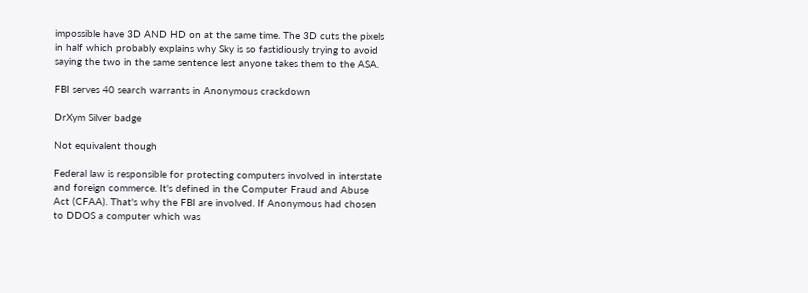impossible have 3D AND HD on at the same time. The 3D cuts the pixels in half which probably explains why Sky is so fastidiously trying to avoid saying the two in the same sentence lest anyone takes them to the ASA.

FBI serves 40 search warrants in Anonymous crackdown

DrXym Silver badge

Not equivalent though

Federal law is responsible for protecting computers involved in interstate and foreign commerce. It's defined in the Computer Fraud and Abuse Act (CFAA). That's why the FBI are involved. If Anonymous had chosen to DDOS a computer which was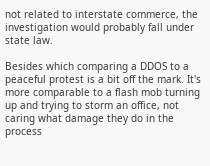not related to interstate commerce, the investigation would probably fall under state law.

Besides which comparing a DDOS to a peaceful protest is a bit off the mark. It's more comparable to a flash mob turning up and trying to storm an office, not caring what damage they do in the process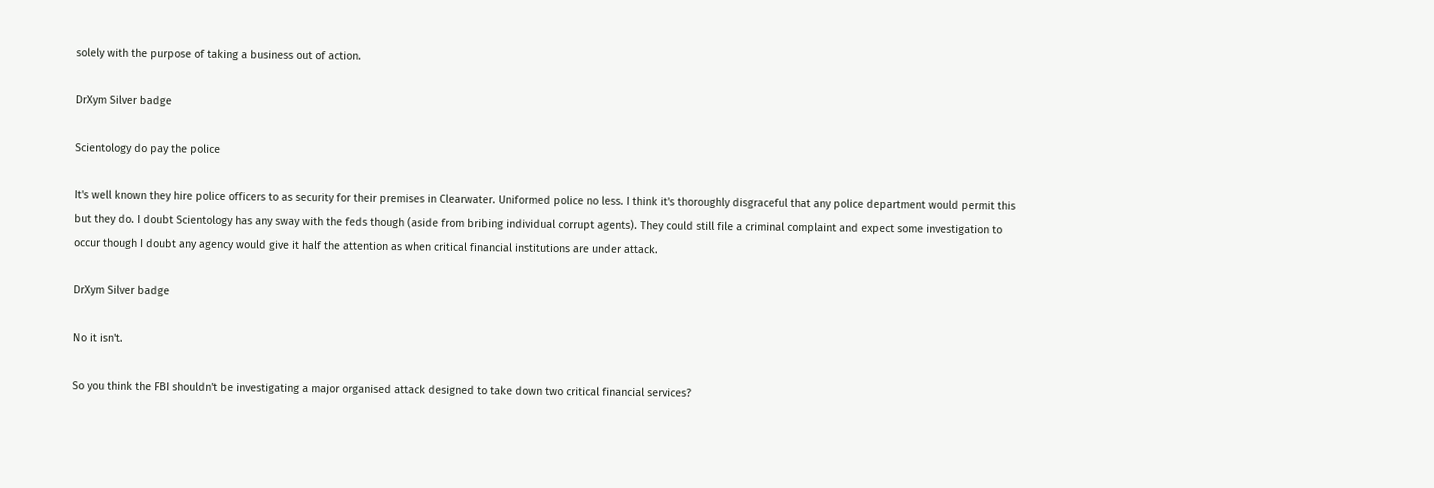solely with the purpose of taking a business out of action.

DrXym Silver badge

Scientology do pay the police

It's well known they hire police officers to as security for their premises in Clearwater. Uniformed police no less. I think it's thoroughly disgraceful that any police department would permit this but they do. I doubt Scientology has any sway with the feds though (aside from bribing individual corrupt agents). They could still file a criminal complaint and expect some investigation to occur though I doubt any agency would give it half the attention as when critical financial institutions are under attack.

DrXym Silver badge

No it isn't.

So you think the FBI shouldn't be investigating a major organised attack designed to take down two critical financial services?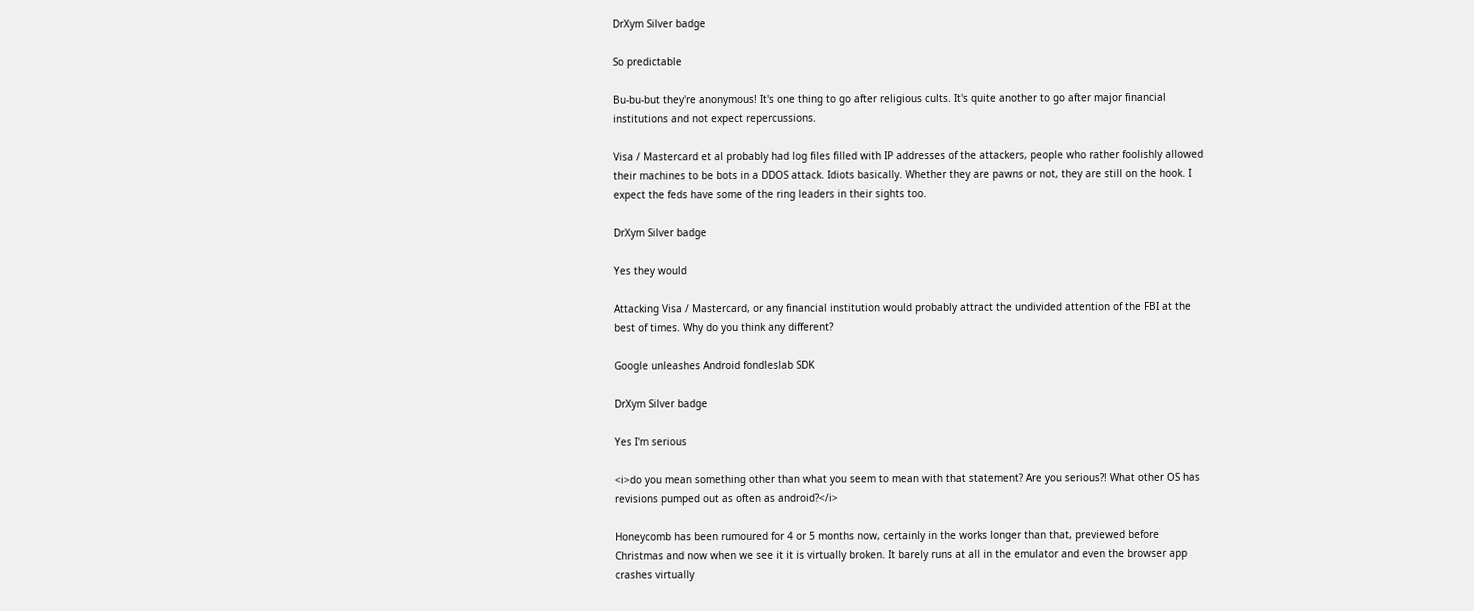DrXym Silver badge

So predictable

Bu-bu-but they're anonymous! It's one thing to go after religious cults. It's quite another to go after major financial institutions and not expect repercussions.

Visa / Mastercard et al probably had log files filled with IP addresses of the attackers, people who rather foolishly allowed their machines to be bots in a DDOS attack. Idiots basically. Whether they are pawns or not, they are still on the hook. I expect the feds have some of the ring leaders in their sights too.

DrXym Silver badge

Yes they would

Attacking Visa / Mastercard, or any financial institution would probably attract the undivided attention of the FBI at the best of times. Why do you think any different?

Google unleashes Android fondleslab SDK

DrXym Silver badge

Yes I'm serious

<i>do you mean something other than what you seem to mean with that statement? Are you serious?! What other OS has revisions pumped out as often as android?</i>

Honeycomb has been rumoured for 4 or 5 months now, certainly in the works longer than that, previewed before Christmas and now when we see it it is virtually broken. It barely runs at all in the emulator and even the browser app crashes virtually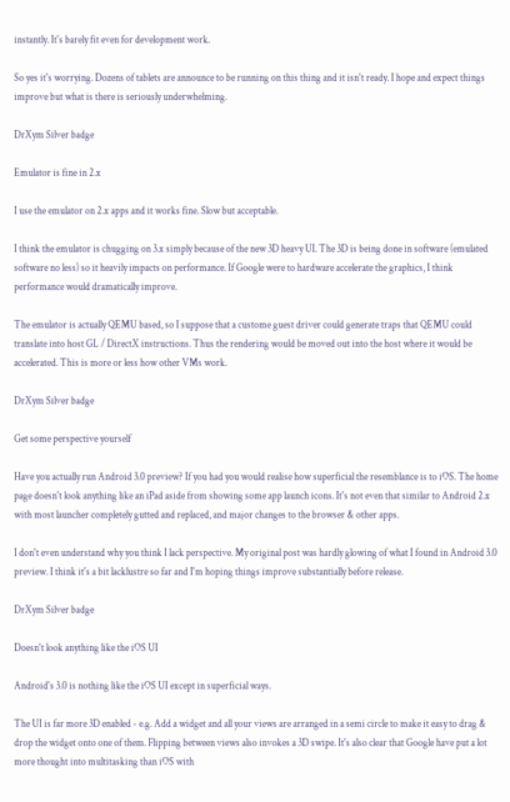instantly. It's barely fit even for development work.

So yes it's worrying. Dozens of tablets are announce to be running on this thing and it isn't ready. I hope and expect things improve but what is there is seriously underwhelming.

DrXym Silver badge

Emulator is fine in 2.x

I use the emulator on 2.x apps and it works fine. Slow but acceptable.

I think the emulator is chugging on 3.x simply because of the new 3D heavy UI. The 3D is being done in software (emulated software no less) so it heavily impacts on performance. If Google were to hardware accelerate the graphics, I think performance would dramatically improve.

The emulator is actually QEMU based, so I suppose that a custome guest driver could generate traps that QEMU could translate into host GL / DirectX instructions. Thus the rendering would be moved out into the host where it would be accelerated. This is more or less how other VMs work.

DrXym Silver badge

Get some perspective yourself

Have you actually run Android 3.0 preview? If you had you would realise how superficial the resemblance is to iOS. The home page doesn't look anything like an iPad aside from showing some app launch icons. It's not even that similar to Android 2.x with most launcher completely gutted and replaced, and major changes to the browser & other apps.

I don't even understand why you think I lack perspective. My original post was hardly glowing of what I found in Android 3.0 preview. I think it's a bit lacklustre so far and I'm hoping things improve substantially before release.

DrXym Silver badge

Doesn't look anything like the iOS UI

Android's 3.0 is nothing like the iOS UI except in superficial ways.

The UI is far more 3D enabled - e.g. Add a widget and all your views are arranged in a semi circle to make it easy to drag & drop the widget onto one of them. Flipping between views also invokes a 3D swipe. It's also clear that Google have put a lot more thought into multitasking than iOS with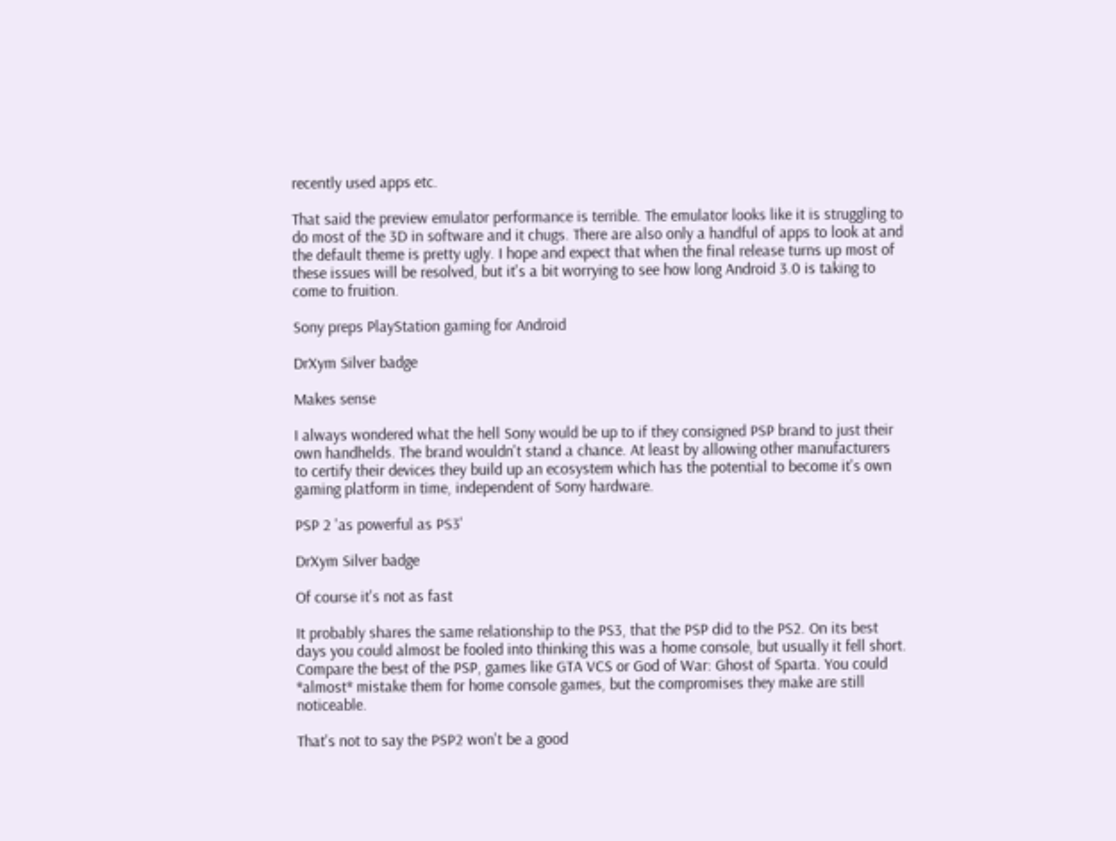recently used apps etc.

That said the preview emulator performance is terrible. The emulator looks like it is struggling to do most of the 3D in software and it chugs. There are also only a handful of apps to look at and the default theme is pretty ugly. I hope and expect that when the final release turns up most of these issues will be resolved, but it's a bit worrying to see how long Android 3.0 is taking to come to fruition.

Sony preps PlayStation gaming for Android

DrXym Silver badge

Makes sense

I always wondered what the hell Sony would be up to if they consigned PSP brand to just their own handhelds. The brand wouldn't stand a chance. At least by allowing other manufacturers to certify their devices they build up an ecosystem which has the potential to become it's own gaming platform in time, independent of Sony hardware.

PSP 2 'as powerful as PS3'

DrXym Silver badge

Of course it's not as fast

It probably shares the same relationship to the PS3, that the PSP did to the PS2. On its best days you could almost be fooled into thinking this was a home console, but usually it fell short. Compare the best of the PSP, games like GTA VCS or God of War: Ghost of Sparta. You could *almost* mistake them for home console games, but the compromises they make are still noticeable.

That's not to say the PSP2 won't be a good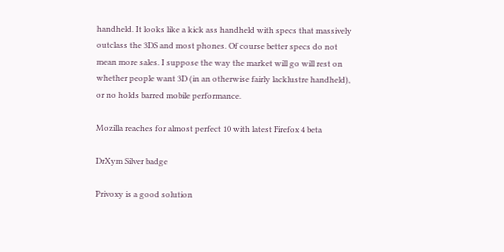handheld. It looks like a kick ass handheld with specs that massively outclass the 3DS and most phones. Of course better specs do not mean more sales. I suppose the way the market will go will rest on whether people want 3D (in an otherwise fairly lacklustre handheld), or no holds barred mobile performance.

Mozilla reaches for almost perfect 10 with latest Firefox 4 beta

DrXym Silver badge

Privoxy is a good solution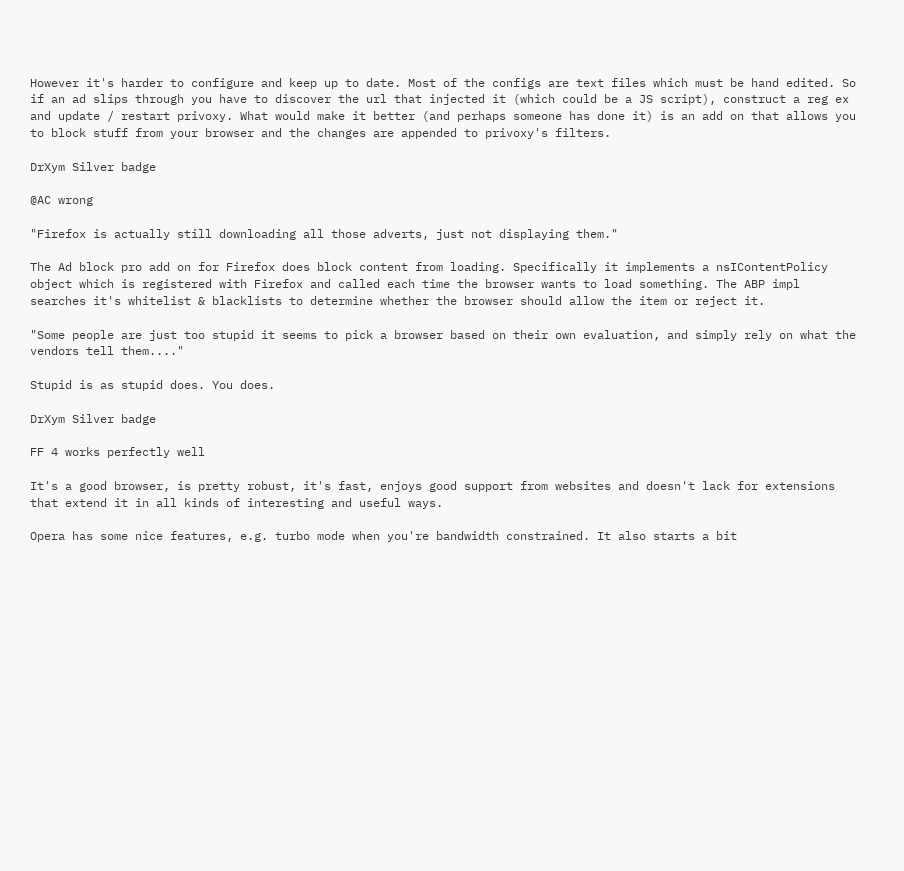However it's harder to configure and keep up to date. Most of the configs are text files which must be hand edited. So if an ad slips through you have to discover the url that injected it (which could be a JS script), construct a reg ex and update / restart privoxy. What would make it better (and perhaps someone has done it) is an add on that allows you to block stuff from your browser and the changes are appended to privoxy's filters.

DrXym Silver badge

@AC wrong

"Firefox is actually still downloading all those adverts, just not displaying them."

The Ad block pro add on for Firefox does block content from loading. Specifically it implements a nsIContentPolicy object which is registered with Firefox and called each time the browser wants to load something. The ABP impl searches it's whitelist & blacklists to determine whether the browser should allow the item or reject it.

"Some people are just too stupid it seems to pick a browser based on their own evaluation, and simply rely on what the vendors tell them...."

Stupid is as stupid does. You does.

DrXym Silver badge

FF 4 works perfectly well

It's a good browser, is pretty robust, it's fast, enjoys good support from websites and doesn't lack for extensions that extend it in all kinds of interesting and useful ways.

Opera has some nice features, e.g. turbo mode when you're bandwidth constrained. It also starts a bit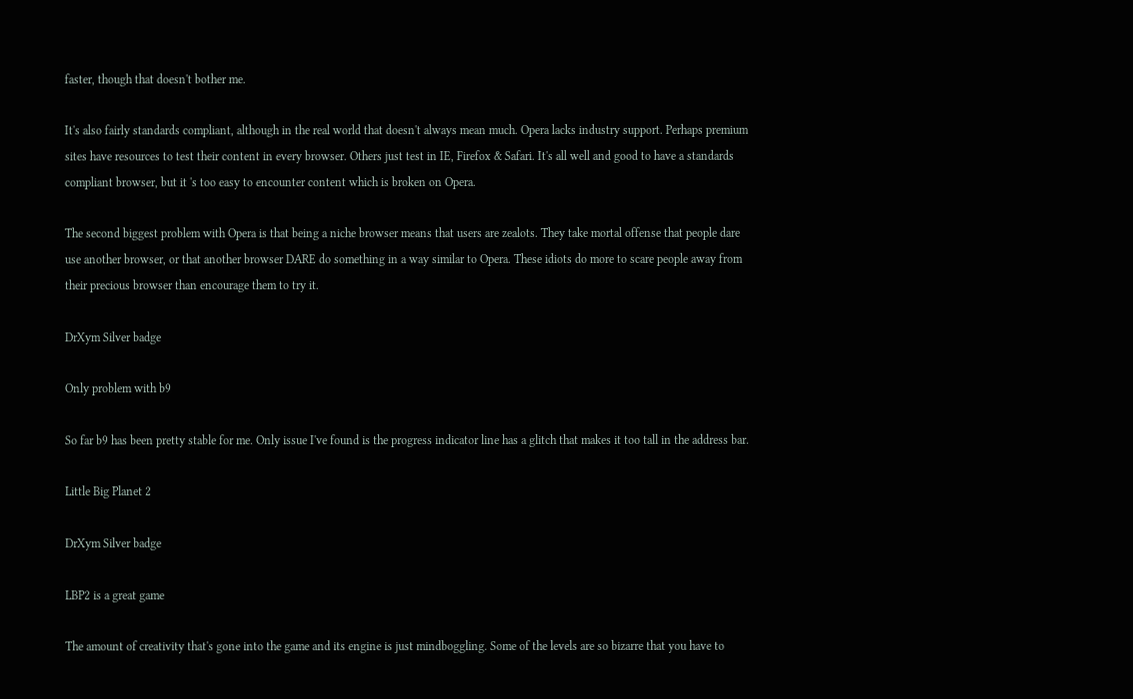faster, though that doesn't bother me.

It's also fairly standards compliant, although in the real world that doesn't always mean much. Opera lacks industry support. Perhaps premium sites have resources to test their content in every browser. Others just test in IE, Firefox & Safari. It's all well and good to have a standards compliant browser, but it 's too easy to encounter content which is broken on Opera.

The second biggest problem with Opera is that being a niche browser means that users are zealots. They take mortal offense that people dare use another browser, or that another browser DARE do something in a way similar to Opera. These idiots do more to scare people away from their precious browser than encourage them to try it.

DrXym Silver badge

Only problem with b9

So far b9 has been pretty stable for me. Only issue I've found is the progress indicator line has a glitch that makes it too tall in the address bar.

Little Big Planet 2

DrXym Silver badge

LBP2 is a great game

The amount of creativity that's gone into the game and its engine is just mindboggling. Some of the levels are so bizarre that you have to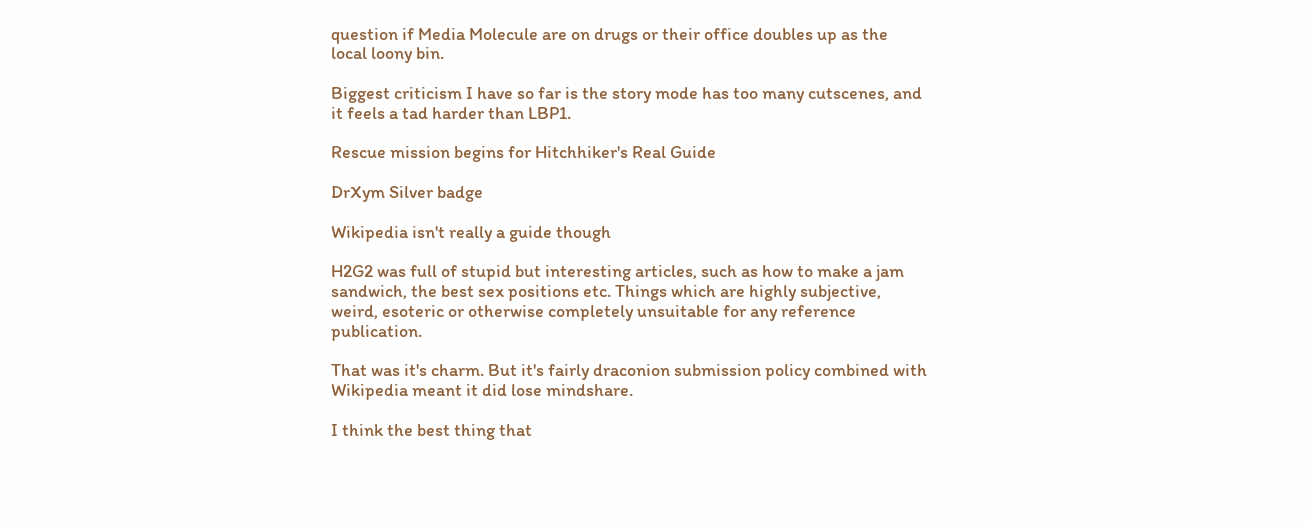question if Media Molecule are on drugs or their office doubles up as the local loony bin.

Biggest criticism I have so far is the story mode has too many cutscenes, and it feels a tad harder than LBP1.

Rescue mission begins for Hitchhiker's Real Guide

DrXym Silver badge

Wikipedia isn't really a guide though

H2G2 was full of stupid but interesting articles, such as how to make a jam sandwich, the best sex positions etc. Things which are highly subjective, weird, esoteric or otherwise completely unsuitable for any reference publication.

That was it's charm. But it's fairly draconion submission policy combined with Wikipedia meant it did lose mindshare.

I think the best thing that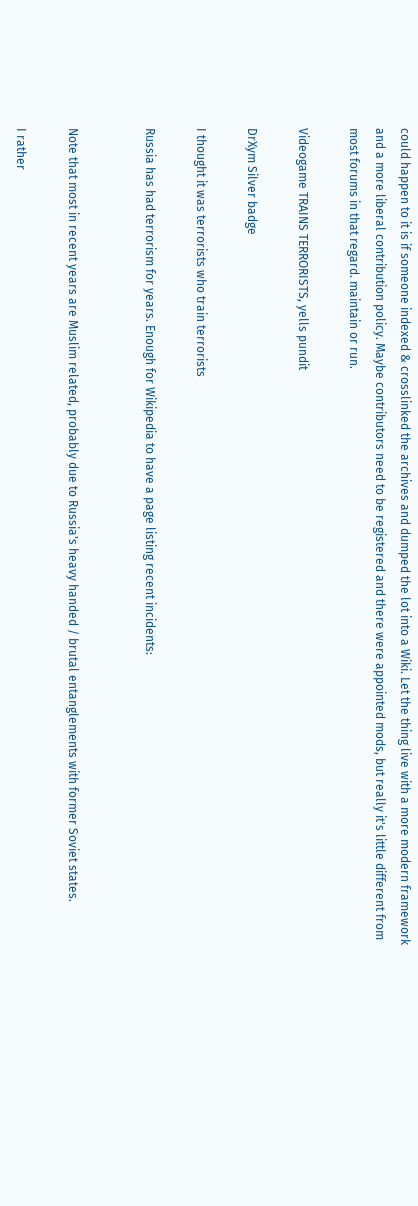could happen to it is if someone indexed & crosslinked the archives and dumped the lot into a Wiki. Let the thing live with a more modern framework and a more liberal contribution policy. Maybe contributors need to be registered and there were appointed mods, but really it's little different from most forums in that regard. maintain or run.

Videogame TRAINS TERRORISTS, yells pundit

DrXym Silver badge

I thought it was terrorists who train terrorists

Russia has had terrorism for years. Enough for Wikipedia to have a page listing recent incidents:


Note that most in recent years are Muslim related, probably due to Russia's heavy handed / brutal entanglements with former Soviet states.

I rather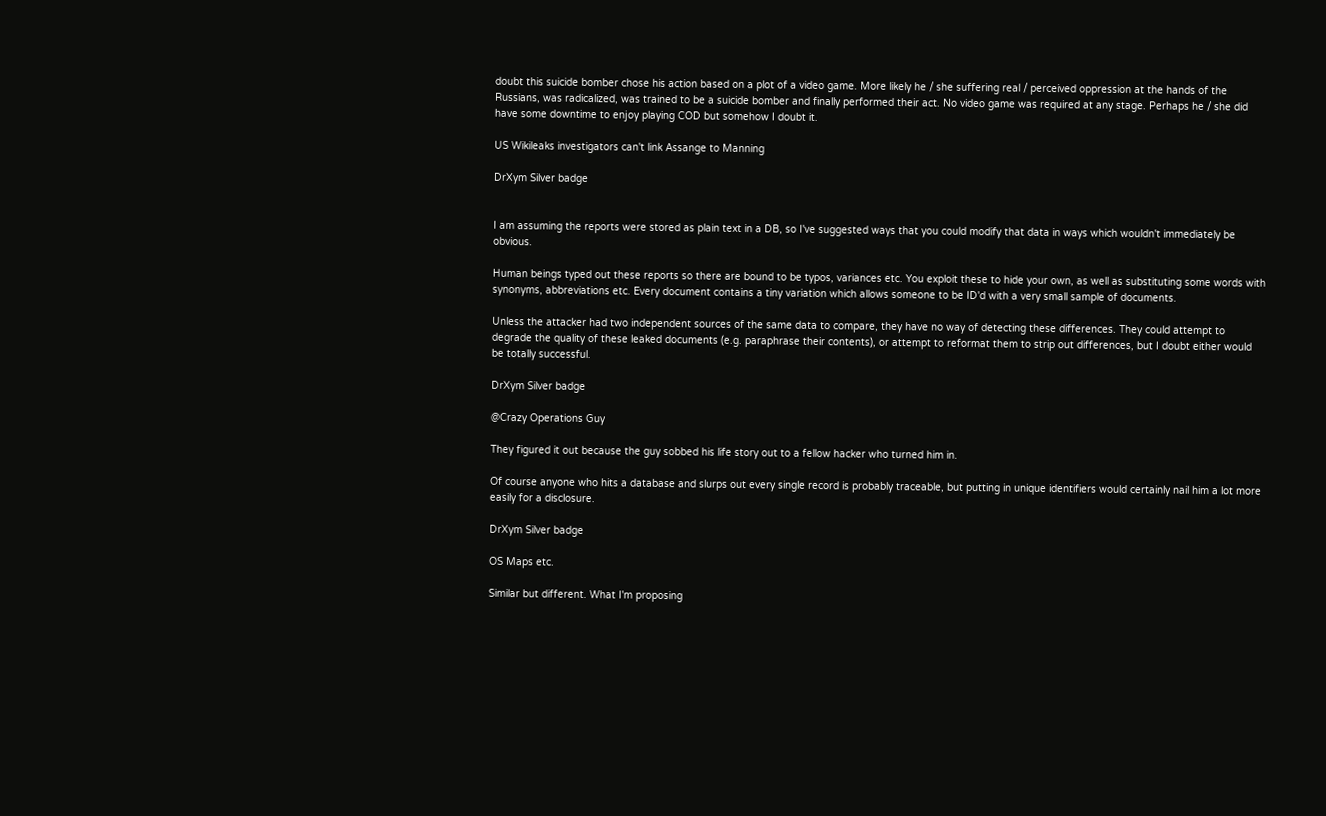doubt this suicide bomber chose his action based on a plot of a video game. More likely he / she suffering real / perceived oppression at the hands of the Russians, was radicalized, was trained to be a suicide bomber and finally performed their act. No video game was required at any stage. Perhaps he / she did have some downtime to enjoy playing COD but somehow I doubt it.

US Wikileaks investigators can't link Assange to Manning

DrXym Silver badge


I am assuming the reports were stored as plain text in a DB, so I've suggested ways that you could modify that data in ways which wouldn't immediately be obvious.

Human beings typed out these reports so there are bound to be typos, variances etc. You exploit these to hide your own, as well as substituting some words with synonyms, abbreviations etc. Every document contains a tiny variation which allows someone to be ID'd with a very small sample of documents.

Unless the attacker had two independent sources of the same data to compare, they have no way of detecting these differences. They could attempt to degrade the quality of these leaked documents (e.g. paraphrase their contents), or attempt to reformat them to strip out differences, but I doubt either would be totally successful.

DrXym Silver badge

@Crazy Operations Guy

They figured it out because the guy sobbed his life story out to a fellow hacker who turned him in.

Of course anyone who hits a database and slurps out every single record is probably traceable, but putting in unique identifiers would certainly nail him a lot more easily for a disclosure.

DrXym Silver badge

OS Maps etc.

Similar but different. What I'm proposing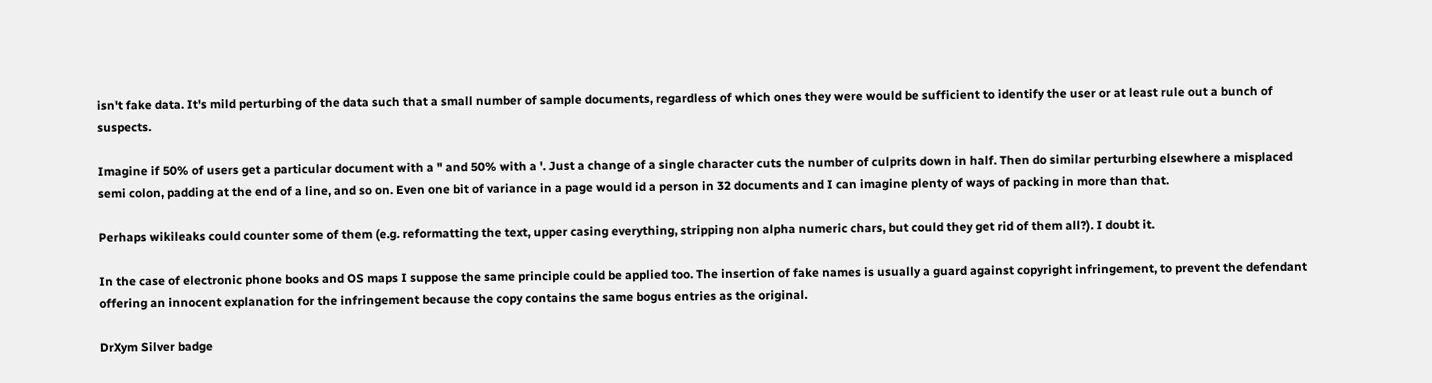isn't fake data. It's mild perturbing of the data such that a small number of sample documents, regardless of which ones they were would be sufficient to identify the user or at least rule out a bunch of suspects.

Imagine if 50% of users get a particular document with a " and 50% with a '. Just a change of a single character cuts the number of culprits down in half. Then do similar perturbing elsewhere a misplaced semi colon, padding at the end of a line, and so on. Even one bit of variance in a page would id a person in 32 documents and I can imagine plenty of ways of packing in more than that.

Perhaps wikileaks could counter some of them (e.g. reformatting the text, upper casing everything, stripping non alpha numeric chars, but could they get rid of them all?). I doubt it.

In the case of electronic phone books and OS maps I suppose the same principle could be applied too. The insertion of fake names is usually a guard against copyright infringement, to prevent the defendant offering an innocent explanation for the infringement because the copy contains the same bogus entries as the original.

DrXym Silver badge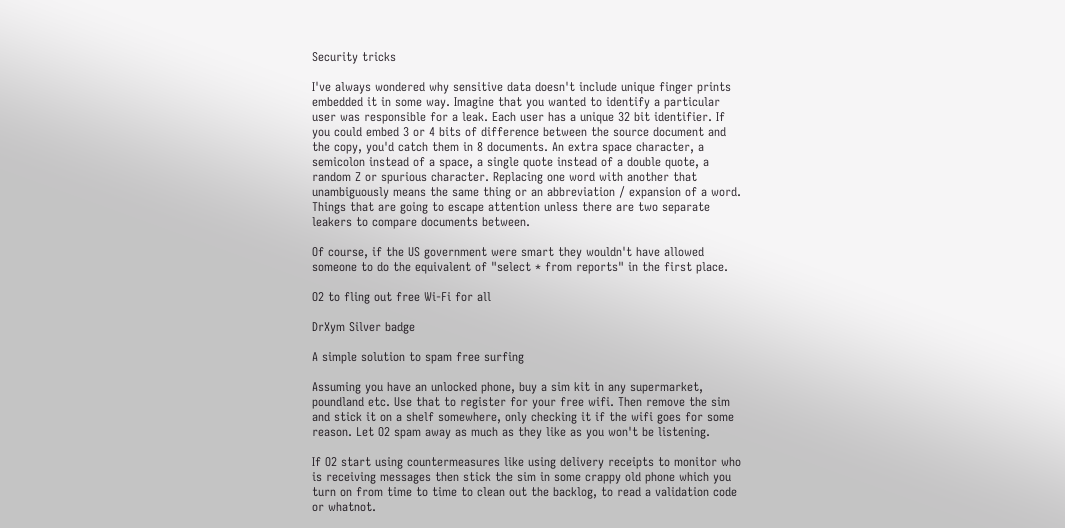Security tricks

I've always wondered why sensitive data doesn't include unique finger prints embedded it in some way. Imagine that you wanted to identify a particular user was responsible for a leak. Each user has a unique 32 bit identifier. If you could embed 3 or 4 bits of difference between the source document and the copy, you'd catch them in 8 documents. An extra space character, a semicolon instead of a space, a single quote instead of a double quote, a random Z or spurious character. Replacing one word with another that unambiguously means the same thing or an abbreviation / expansion of a word. Things that are going to escape attention unless there are two separate leakers to compare documents between.

Of course, if the US government were smart they wouldn't have allowed someone to do the equivalent of "select * from reports" in the first place.

O2 to fling out free Wi-Fi for all

DrXym Silver badge

A simple solution to spam free surfing

Assuming you have an unlocked phone, buy a sim kit in any supermarket, poundland etc. Use that to register for your free wifi. Then remove the sim and stick it on a shelf somewhere, only checking it if the wifi goes for some reason. Let O2 spam away as much as they like as you won't be listening.

If O2 start using countermeasures like using delivery receipts to monitor who is receiving messages then stick the sim in some crappy old phone which you turn on from time to time to clean out the backlog, to read a validation code or whatnot.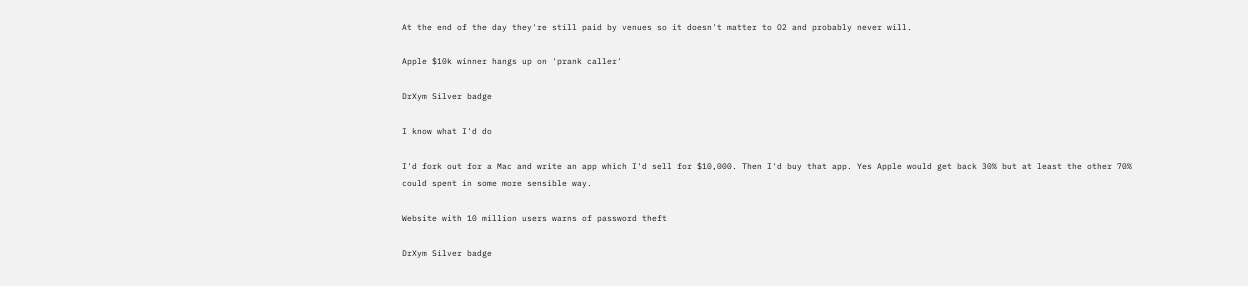At the end of the day they're still paid by venues so it doesn't matter to O2 and probably never will.

Apple $10k winner hangs up on 'prank caller'

DrXym Silver badge

I know what I'd do

I'd fork out for a Mac and write an app which I'd sell for $10,000. Then I'd buy that app. Yes Apple would get back 30% but at least the other 70% could spent in some more sensible way.

Website with 10 million users warns of password theft

DrXym Silver badge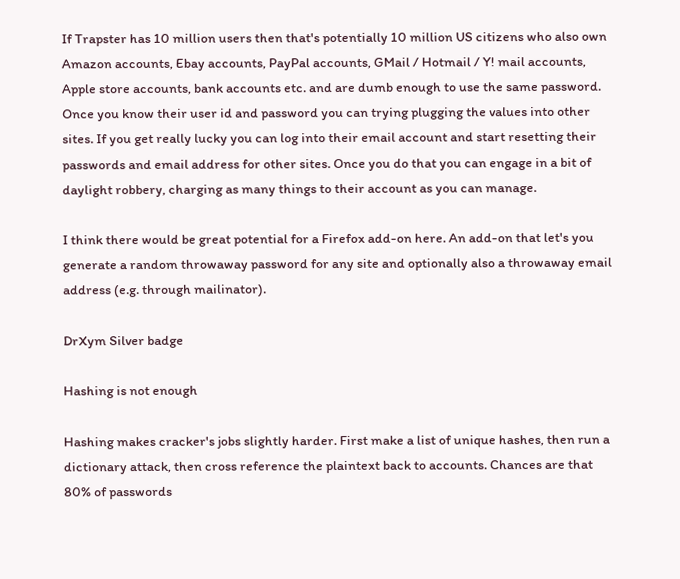If Trapster has 10 million users then that's potentially 10 million US citizens who also own Amazon accounts, Ebay accounts, PayPal accounts, GMail / Hotmail / Y! mail accounts, Apple store accounts, bank accounts etc. and are dumb enough to use the same password. Once you know their user id and password you can trying plugging the values into other sites. If you get really lucky you can log into their email account and start resetting their passwords and email address for other sites. Once you do that you can engage in a bit of daylight robbery, charging as many things to their account as you can manage.

I think there would be great potential for a Firefox add-on here. An add-on that let's you generate a random throwaway password for any site and optionally also a throwaway email address (e.g. through mailinator).

DrXym Silver badge

Hashing is not enough

Hashing makes cracker's jobs slightly harder. First make a list of unique hashes, then run a dictionary attack, then cross reference the plaintext back to accounts. Chances are that 80% of passwords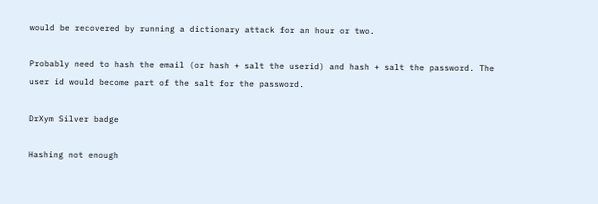would be recovered by running a dictionary attack for an hour or two.

Probably need to hash the email (or hash + salt the userid) and hash + salt the password. The user id would become part of the salt for the password.

DrXym Silver badge

Hashing not enough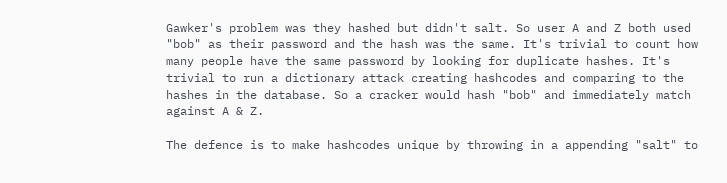Gawker's problem was they hashed but didn't salt. So user A and Z both used "bob" as their password and the hash was the same. It's trivial to count how many people have the same password by looking for duplicate hashes. It's trivial to run a dictionary attack creating hashcodes and comparing to the hashes in the database. So a cracker would hash "bob" and immediately match against A & Z.

The defence is to make hashcodes unique by throwing in a appending "salt" to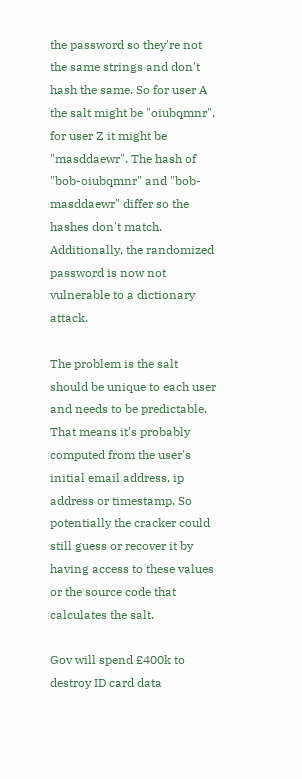the password so they're not the same strings and don't hash the same. So for user A the salt might be "oiubqmnr", for user Z it might be "masddaewr". The hash of "bob-oiubqmnr" and "bob-masddaewr" differ so the hashes don't match. Additionally, the randomized password is now not vulnerable to a dictionary attack.

The problem is the salt should be unique to each user and needs to be predictable. That means it's probably computed from the user's initial email address, ip address or timestamp. So potentially the cracker could still guess or recover it by having access to these values or the source code that calculates the salt.

Gov will spend £400k to destroy ID card data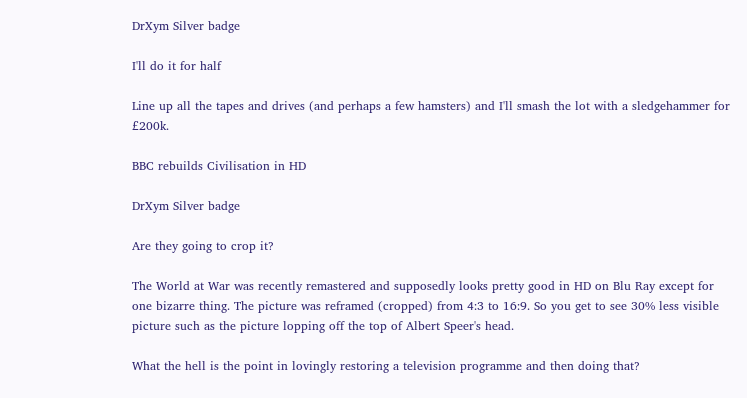DrXym Silver badge

I'll do it for half

Line up all the tapes and drives (and perhaps a few hamsters) and I'll smash the lot with a sledgehammer for £200k.

BBC rebuilds Civilisation in HD

DrXym Silver badge

Are they going to crop it?

The World at War was recently remastered and supposedly looks pretty good in HD on Blu Ray except for one bizarre thing. The picture was reframed (cropped) from 4:3 to 16:9. So you get to see 30% less visible picture such as the picture lopping off the top of Albert Speer's head.

What the hell is the point in lovingly restoring a television programme and then doing that?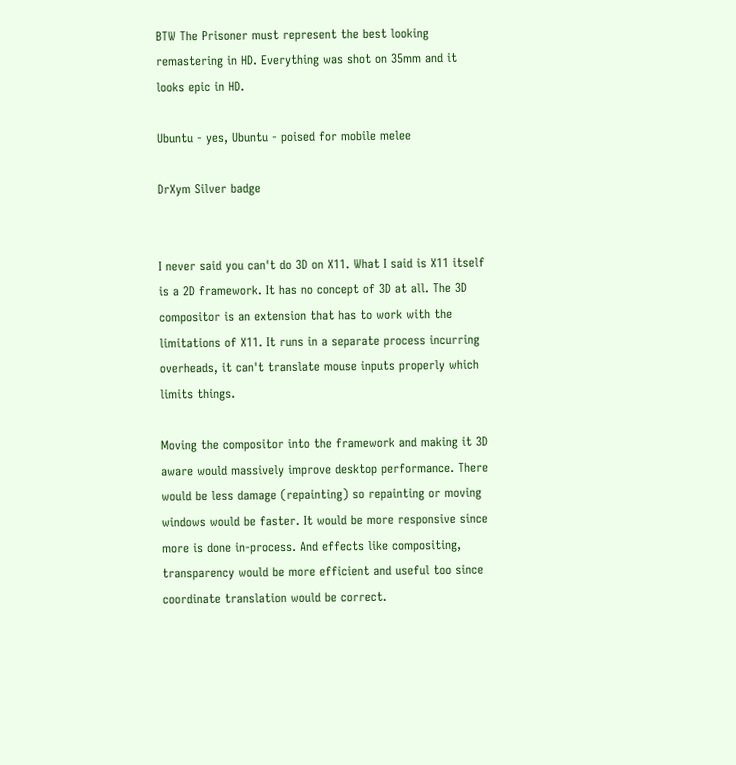BTW The Prisoner must represent the best looking remastering in HD. Everything was shot on 35mm and it looks epic in HD.

Ubuntu - yes, Ubuntu - poised for mobile melee

DrXym Silver badge


I never said you can't do 3D on X11. What I said is X11 itself is a 2D framework. It has no concept of 3D at all. The 3D compositor is an extension that has to work with the limitations of X11. It runs in a separate process incurring overheads, it can't translate mouse inputs properly which limits things.

Moving the compositor into the framework and making it 3D aware would massively improve desktop performance. There would be less damage (repainting) so repainting or moving windows would be faster. It would be more responsive since more is done in-process. And effects like compositing, transparency would be more efficient and useful too since coordinate translation would be correct.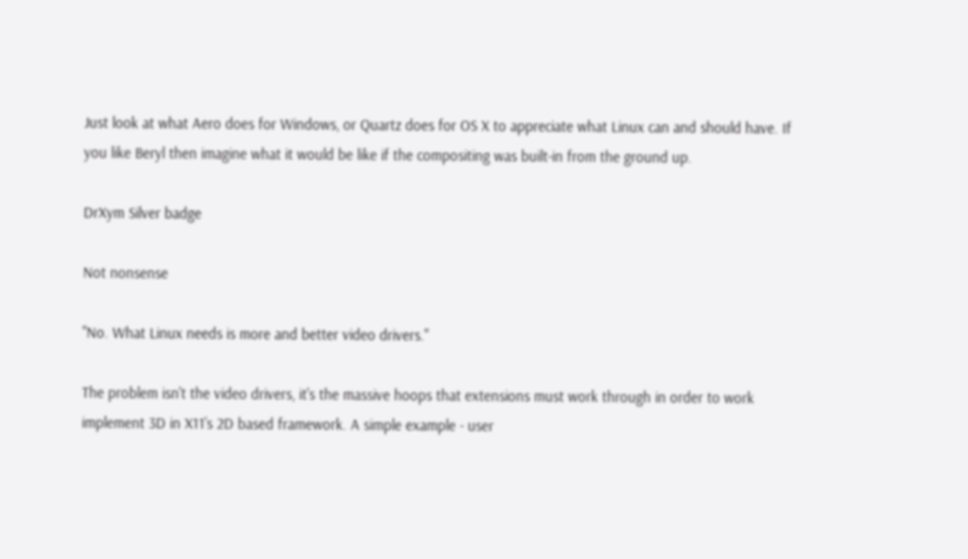Just look at what Aero does for Windows, or Quartz does for OS X to appreciate what Linux can and should have. If you like Beryl then imagine what it would be like if the compositing was built-in from the ground up.

DrXym Silver badge

Not nonsense

"No. What Linux needs is more and better video drivers."

The problem isn't the video drivers, it's the massive hoops that extensions must work through in order to work implement 3D in X11's 2D based framework. A simple example - user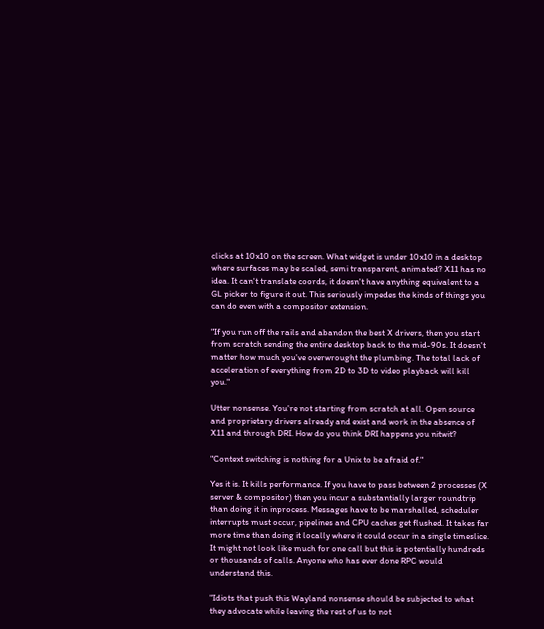clicks at 10x10 on the screen. What widget is under 10x10 in a desktop where surfaces may be scaled, semi transparent, animated? X11 has no idea. It can't translate coords, it doesn't have anything equivalent to a GL picker to figure it out. This seriously impedes the kinds of things you can do even with a compositor extension.

"If you run off the rails and abandon the best X drivers, then you start from scratch sending the entire desktop back to the mid-90s. It doesn't matter how much you've overwrought the plumbing. The total lack of acceleration of everything from 2D to 3D to video playback will kill you."

Utter nonsense. You're not starting from scratch at all. Open source and proprietary drivers already and exist and work in the absence of X11 and through DRI. How do you think DRI happens you nitwit?

"Context switching is nothing for a Unix to be afraid of."

Yes it is. It kills performance. If you have to pass between 2 processes (X server & compositor) then you incur a substantially larger roundtrip than doing it in inprocess. Messages have to be marshalled, scheduler interrupts must occur, pipelines and CPU caches get flushed. It takes far more time than doing it locally where it could occur in a single timeslice. It might not look like much for one call but this is potentially hundreds or thousands of calls. Anyone who has ever done RPC would understand this.

"Idiots that push this Wayland nonsense should be subjected to what they advocate while leaving the rest of us to not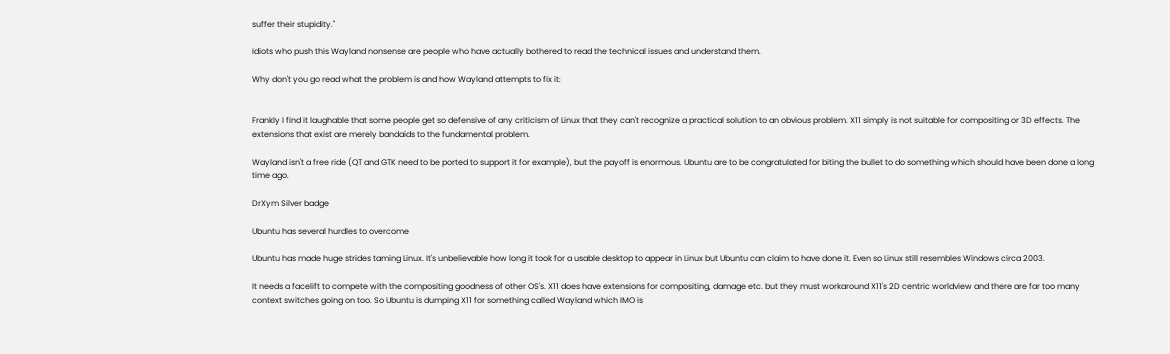suffer their stupidity."

Idiots who push this Wayland nonsense are people who have actually bothered to read the technical issues and understand them.

Why don't you go read what the problem is and how Wayland attempts to fix it:


Frankly I find it laughable that some people get so defensive of any criticism of Linux that they can't recognize a practical solution to an obvious problem. X11 simply is not suitable for compositing or 3D effects. The extensions that exist are merely bandaids to the fundamental problem.

Wayland isn't a free ride (QT and GTK need to be ported to support it for example), but the payoff is enormous. Ubuntu are to be congratulated for biting the bullet to do something which should have been done a long time ago.

DrXym Silver badge

Ubuntu has several hurdles to overcome

Ubuntu has made huge strides taming Linux. It's unbelievable how long it took for a usable desktop to appear in Linux but Ubuntu can claim to have done it. Even so Linux still resembles Windows circa 2003.

It needs a facelift to compete with the compositing goodness of other OS's. X11 does have extensions for compositing, damage etc. but they must workaround X11's 2D centric worldview and there are far too many context switches going on too. So Ubuntu is dumping X11 for something called Wayland which IMO is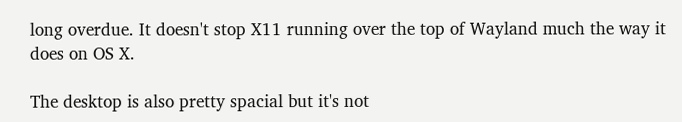long overdue. It doesn't stop X11 running over the top of Wayland much the way it does on OS X.

The desktop is also pretty spacial but it's not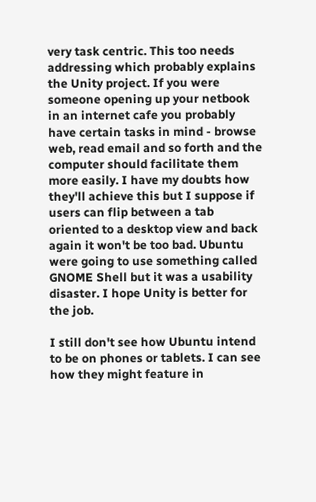very task centric. This too needs addressing which probably explains the Unity project. If you were someone opening up your netbook in an internet cafe you probably have certain tasks in mind - browse web, read email and so forth and the computer should facilitate them more easily. I have my doubts how they'll achieve this but I suppose if users can flip between a tab oriented to a desktop view and back again it won't be too bad. Ubuntu were going to use something called GNOME Shell but it was a usability disaster. I hope Unity is better for the job.

I still don't see how Ubuntu intend to be on phones or tablets. I can see how they might feature in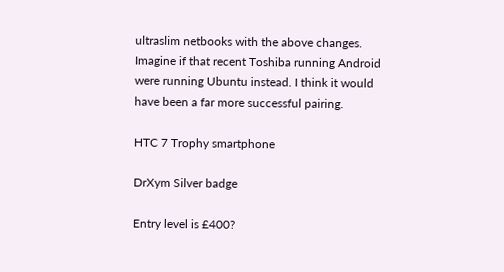ultraslim netbooks with the above changes. Imagine if that recent Toshiba running Android were running Ubuntu instead. I think it would have been a far more successful pairing.

HTC 7 Trophy smartphone

DrXym Silver badge

Entry level is £400?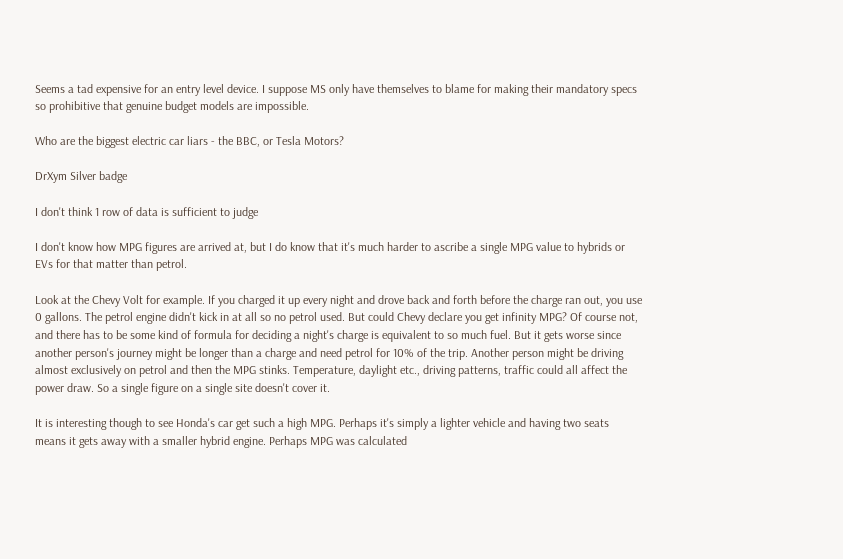Seems a tad expensive for an entry level device. I suppose MS only have themselves to blame for making their mandatory specs so prohibitive that genuine budget models are impossible.

Who are the biggest electric car liars - the BBC, or Tesla Motors?

DrXym Silver badge

I don't think 1 row of data is sufficient to judge

I don't know how MPG figures are arrived at, but I do know that it's much harder to ascribe a single MPG value to hybrids or EVs for that matter than petrol.

Look at the Chevy Volt for example. If you charged it up every night and drove back and forth before the charge ran out, you use 0 gallons. The petrol engine didn't kick in at all so no petrol used. But could Chevy declare you get infinity MPG? Of course not, and there has to be some kind of formula for deciding a night's charge is equivalent to so much fuel. But it gets worse since another person's journey might be longer than a charge and need petrol for 10% of the trip. Another person might be driving almost exclusively on petrol and then the MPG stinks. Temperature, daylight etc., driving patterns, traffic could all affect the power draw. So a single figure on a single site doesn't cover it.

It is interesting though to see Honda's car get such a high MPG. Perhaps it's simply a lighter vehicle and having two seats means it gets away with a smaller hybrid engine. Perhaps MPG was calculated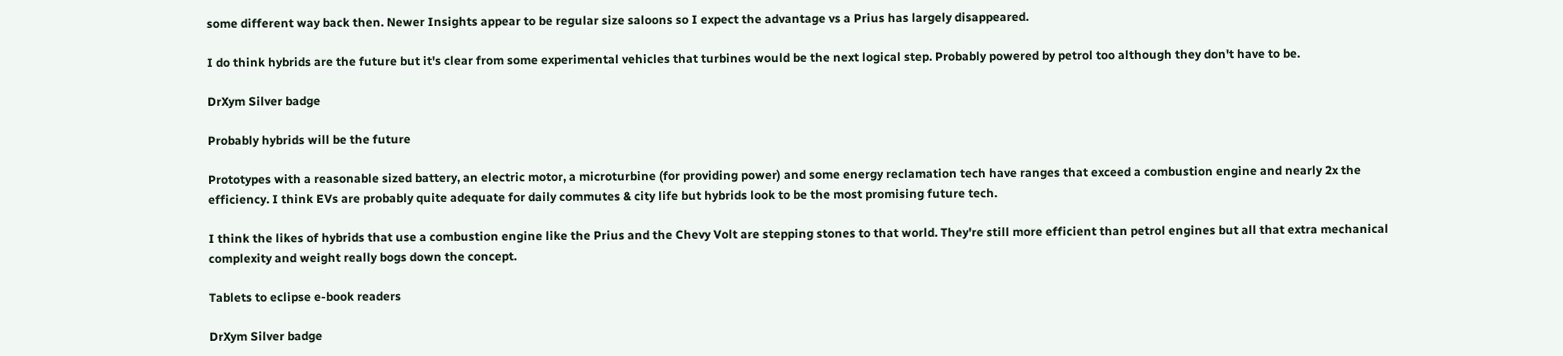some different way back then. Newer Insights appear to be regular size saloons so I expect the advantage vs a Prius has largely disappeared.

I do think hybrids are the future but it's clear from some experimental vehicles that turbines would be the next logical step. Probably powered by petrol too although they don't have to be.

DrXym Silver badge

Probably hybrids will be the future

Prototypes with a reasonable sized battery, an electric motor, a microturbine (for providing power) and some energy reclamation tech have ranges that exceed a combustion engine and nearly 2x the efficiency. I think EVs are probably quite adequate for daily commutes & city life but hybrids look to be the most promising future tech.

I think the likes of hybrids that use a combustion engine like the Prius and the Chevy Volt are stepping stones to that world. They're still more efficient than petrol engines but all that extra mechanical complexity and weight really bogs down the concept.

Tablets to eclipse e-book readers

DrXym Silver badge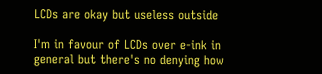LCDs are okay but useless outside

I'm in favour of LCDs over e-ink in general but there's no denying how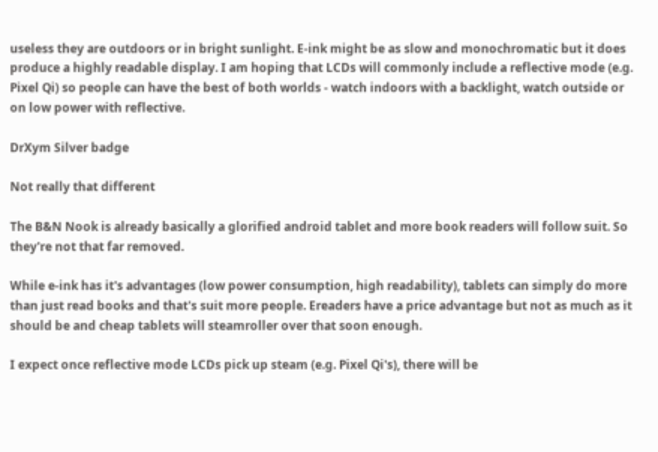useless they are outdoors or in bright sunlight. E-ink might be as slow and monochromatic but it does produce a highly readable display. I am hoping that LCDs will commonly include a reflective mode (e.g. Pixel Qi) so people can have the best of both worlds - watch indoors with a backlight, watch outside or on low power with reflective.

DrXym Silver badge

Not really that different

The B&N Nook is already basically a glorified android tablet and more book readers will follow suit. So they're not that far removed.

While e-ink has it's advantages (low power consumption, high readability), tablets can simply do more than just read books and that's suit more people. Ereaders have a price advantage but not as much as it should be and cheap tablets will steamroller over that soon enough.

I expect once reflective mode LCDs pick up steam (e.g. Pixel Qi's), there will be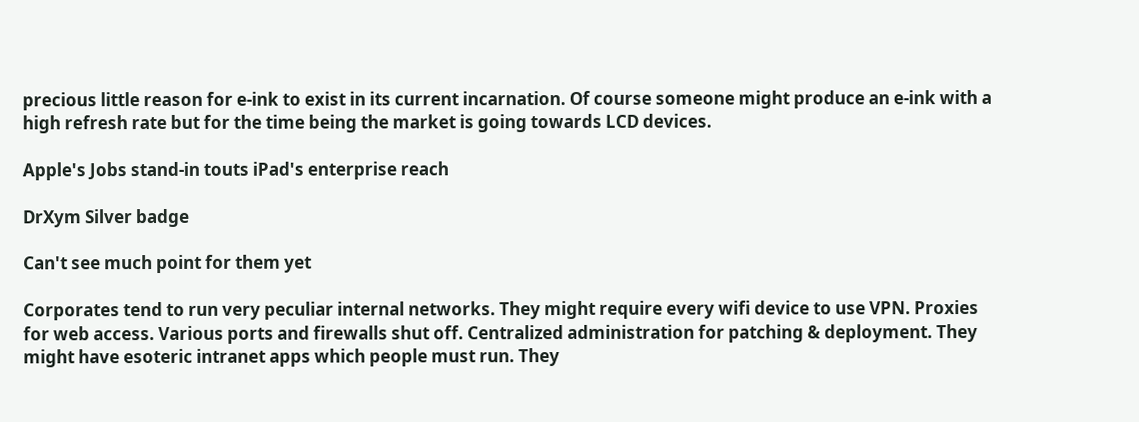precious little reason for e-ink to exist in its current incarnation. Of course someone might produce an e-ink with a high refresh rate but for the time being the market is going towards LCD devices.

Apple's Jobs stand-in touts iPad's enterprise reach

DrXym Silver badge

Can't see much point for them yet

Corporates tend to run very peculiar internal networks. They might require every wifi device to use VPN. Proxies for web access. Various ports and firewalls shut off. Centralized administration for patching & deployment. They might have esoteric intranet apps which people must run. They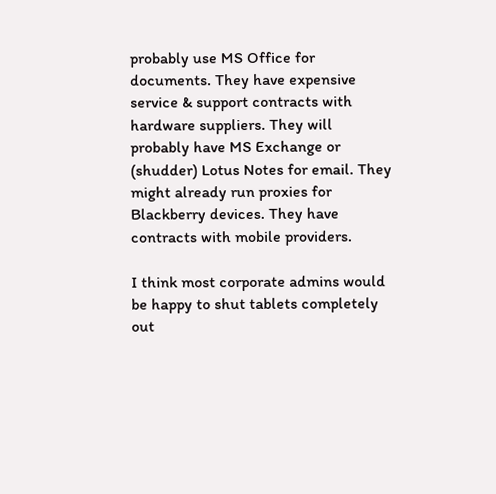probably use MS Office for documents. They have expensive service & support contracts with hardware suppliers. They will probably have MS Exchange or (shudder) Lotus Notes for email. They might already run proxies for Blackberry devices. They have contracts with mobile providers.

I think most corporate admins would be happy to shut tablets completely out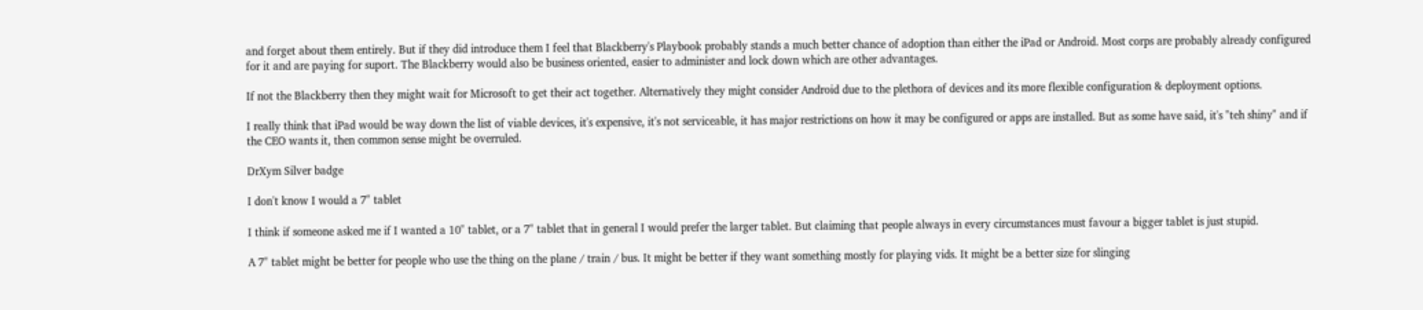and forget about them entirely. But if they did introduce them I feel that Blackberry's Playbook probably stands a much better chance of adoption than either the iPad or Android. Most corps are probably already configured for it and are paying for suport. The Blackberry would also be business oriented, easier to administer and lock down which are other advantages.

If not the Blackberry then they might wait for Microsoft to get their act together. Alternatively they might consider Android due to the plethora of devices and its more flexible configuration & deployment options.

I really think that iPad would be way down the list of viable devices, it's expensive, it's not serviceable, it has major restrictions on how it may be configured or apps are installed. But as some have said, it's "teh shiny" and if the CEO wants it, then common sense might be overruled.

DrXym Silver badge

I don't know I would a 7" tablet

I think if someone asked me if I wanted a 10" tablet, or a 7" tablet that in general I would prefer the larger tablet. But claiming that people always in every circumstances must favour a bigger tablet is just stupid.

A 7" tablet might be better for people who use the thing on the plane / train / bus. It might be better if they want something mostly for playing vids. It might be a better size for slinging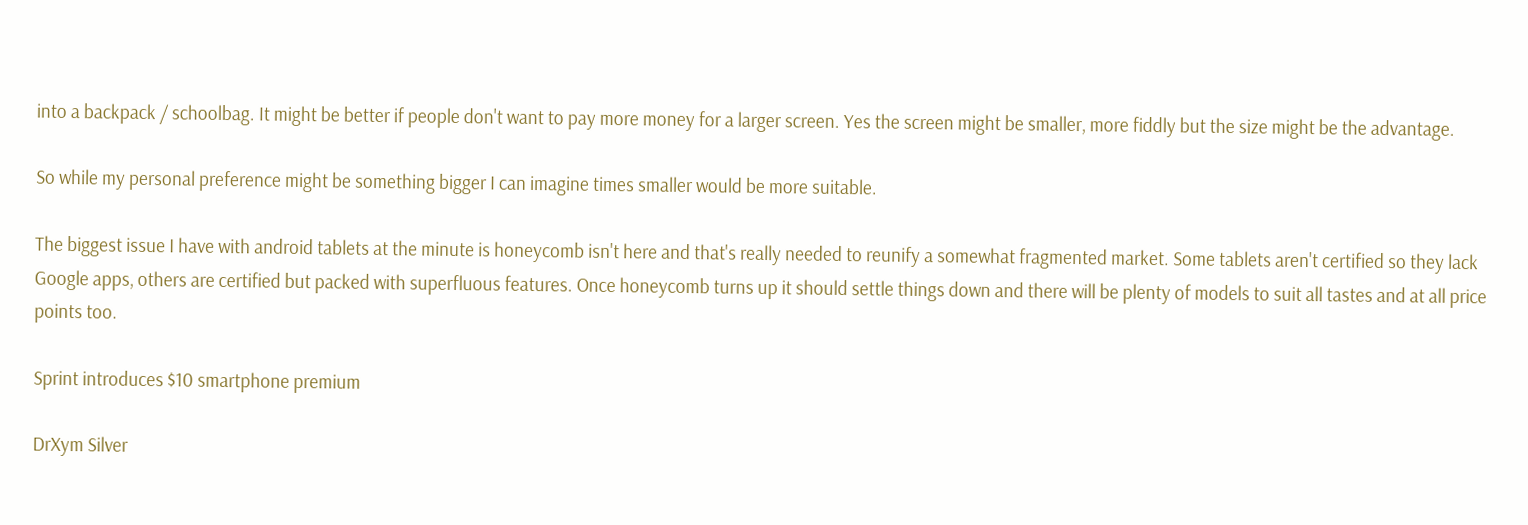into a backpack / schoolbag. It might be better if people don't want to pay more money for a larger screen. Yes the screen might be smaller, more fiddly but the size might be the advantage.

So while my personal preference might be something bigger I can imagine times smaller would be more suitable.

The biggest issue I have with android tablets at the minute is honeycomb isn't here and that's really needed to reunify a somewhat fragmented market. Some tablets aren't certified so they lack Google apps, others are certified but packed with superfluous features. Once honeycomb turns up it should settle things down and there will be plenty of models to suit all tastes and at all price points too.

Sprint introduces $10 smartphone premium

DrXym Silver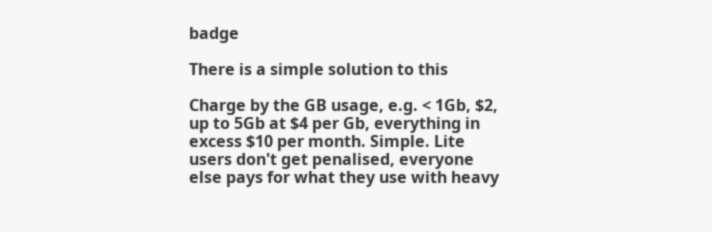badge

There is a simple solution to this

Charge by the GB usage, e.g. < 1Gb, $2, up to 5Gb at $4 per Gb, everything in excess $10 per month. Simple. Lite users don't get penalised, everyone else pays for what they use with heavy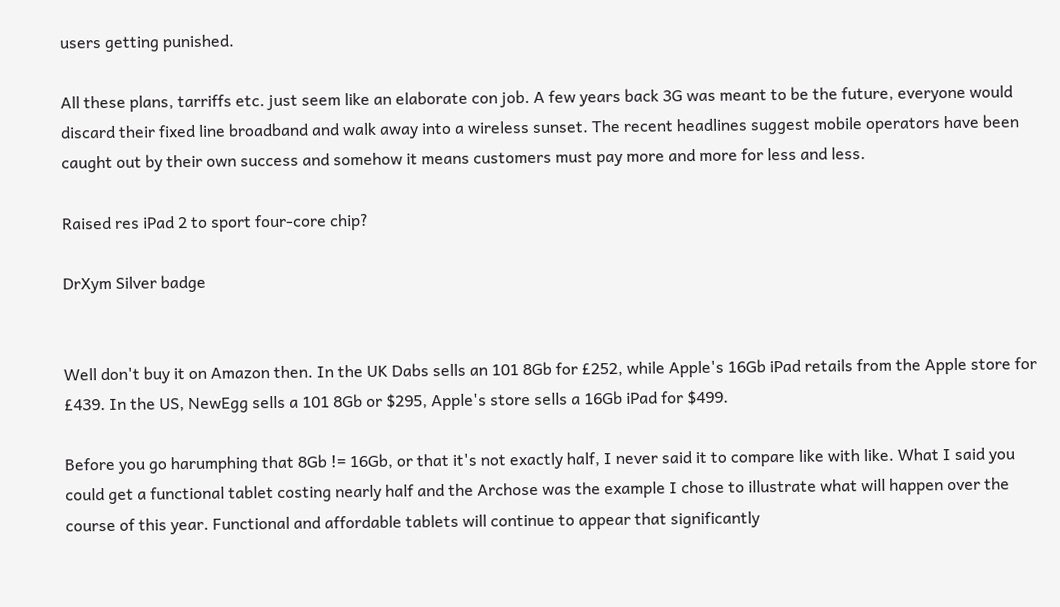users getting punished.

All these plans, tarriffs etc. just seem like an elaborate con job. A few years back 3G was meant to be the future, everyone would discard their fixed line broadband and walk away into a wireless sunset. The recent headlines suggest mobile operators have been caught out by their own success and somehow it means customers must pay more and more for less and less.

Raised res iPad 2 to sport four-core chip?

DrXym Silver badge


Well don't buy it on Amazon then. In the UK Dabs sells an 101 8Gb for £252, while Apple's 16Gb iPad retails from the Apple store for £439. In the US, NewEgg sells a 101 8Gb or $295, Apple's store sells a 16Gb iPad for $499.

Before you go harumphing that 8Gb != 16Gb, or that it's not exactly half, I never said it to compare like with like. What I said you could get a functional tablet costing nearly half and the Archose was the example I chose to illustrate what will happen over the course of this year. Functional and affordable tablets will continue to appear that significantly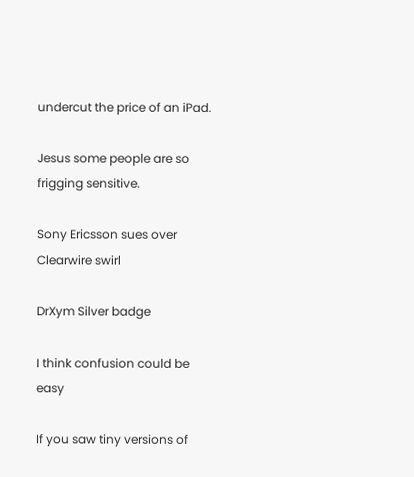undercut the price of an iPad.

Jesus some people are so frigging sensitive.

Sony Ericsson sues over Clearwire swirl

DrXym Silver badge

I think confusion could be easy

If you saw tiny versions of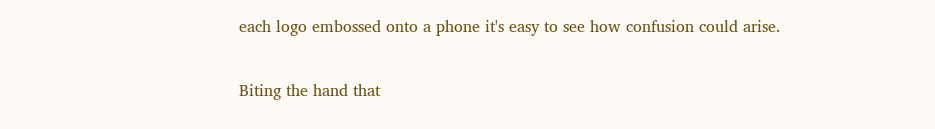each logo embossed onto a phone it's easy to see how confusion could arise.

Biting the hand that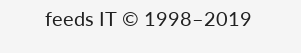feeds IT © 1998–2019